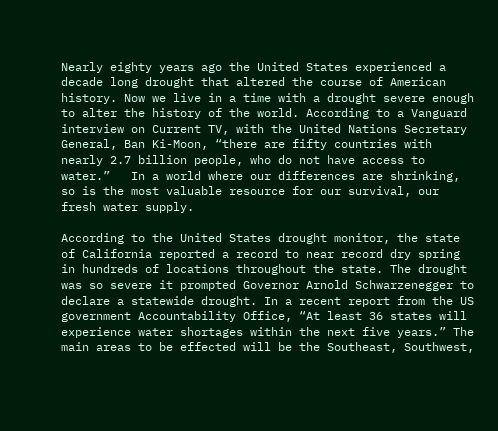Nearly eighty years ago the United States experienced a decade long drought that altered the course of American history. Now we live in a time with a drought severe enough to alter the history of the world. According to a Vanguard interview on Current TV, with the United Nations Secretary General, Ban Ki-Moon, “there are fifty countries with nearly 2.7 billion people, who do not have access to water.”   In a world where our differences are shrinking, so is the most valuable resource for our survival, our fresh water supply.

According to the United States drought monitor, the state of California reported a record to near record dry spring in hundreds of locations throughout the state. The drought was so severe it prompted Governor Arnold Schwarzenegger to declare a statewide drought. In a recent report from the US government Accountability Office, “At least 36 states will experience water shortages within the next five years.” The main areas to be effected will be the Southeast, Southwest,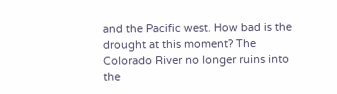and the Pacific west. How bad is the drought at this moment? The Colorado River no longer ruins into the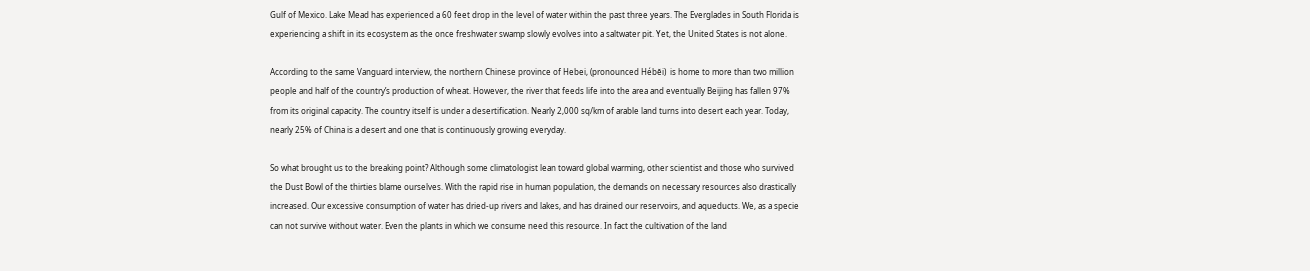Gulf of Mexico. Lake Mead has experienced a 60 feet drop in the level of water within the past three years. The Everglades in South Florida is experiencing a shift in its ecosystem as the once freshwater swamp slowly evolves into a saltwater pit. Yet, the United States is not alone.

According to the same Vanguard interview, the northern Chinese province of Hebei, (pronounced Hébĕi)  is home to more than two million people and half of the country’s production of wheat. However, the river that feeds life into the area and eventually Beijing has fallen 97% from its original capacity. The country itself is under a desertification. Nearly 2,000 sq/km of arable land turns into desert each year. Today, nearly 25% of China is a desert and one that is continuously growing everyday.

So what brought us to the breaking point? Although some climatologist lean toward global warming, other scientist and those who survived the Dust Bowl of the thirties blame ourselves. With the rapid rise in human population, the demands on necessary resources also drastically increased. Our excessive consumption of water has dried-up rivers and lakes, and has drained our reservoirs, and aqueducts. We, as a specie can not survive without water. Even the plants in which we consume need this resource. In fact the cultivation of the land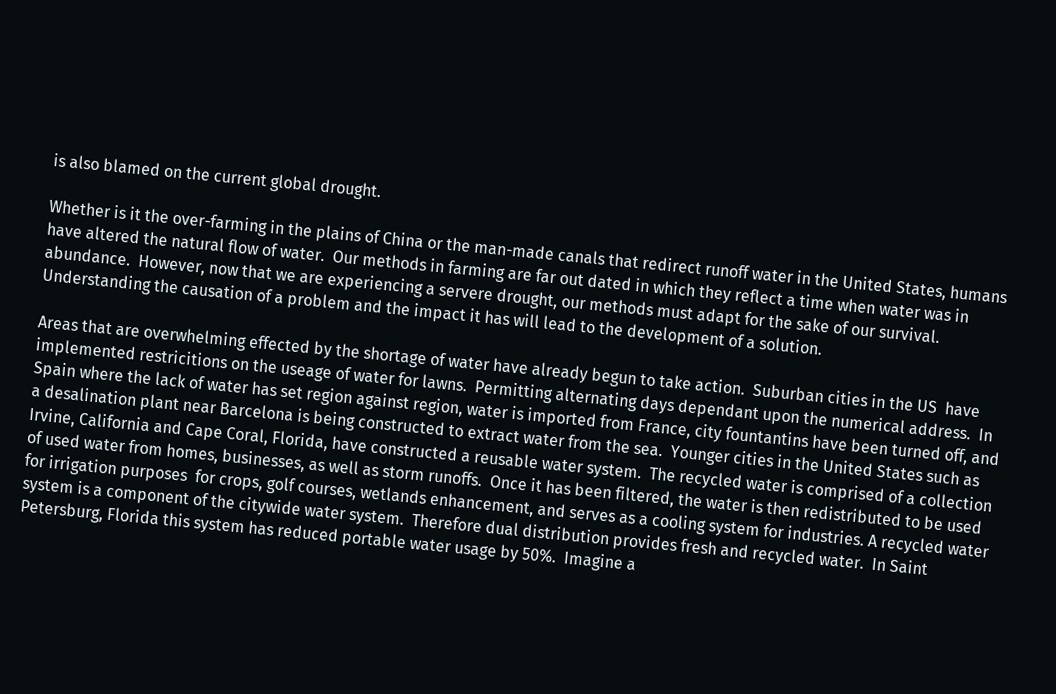is also blamed on the current global drought.

Whether is it the over-farming in the plains of China or the man-made canals that redirect runoff water in the United States, humans have altered the natural flow of water.  Our methods in farming are far out dated in which they reflect a time when water was in abundance.  However, now that we are experiencing a servere drought, our methods must adapt for the sake of our survival.  Understanding the causation of a problem and the impact it has will lead to the development of a solution.

Areas that are overwhelming effected by the shortage of water have already begun to take action.  Suburban cities in the US  have implemented restricitions on the useage of water for lawns.  Permitting alternating days dependant upon the numerical address.  In Spain where the lack of water has set region against region, water is imported from France, city fountantins have been turned off, and a desalination plant near Barcelona is being constructed to extract water from the sea.  Younger cities in the United States such as Irvine, California and Cape Coral, Florida, have constructed a reusable water system.  The recycled water is comprised of a collection of used water from homes, businesses, as well as storm runoffs.  Once it has been filtered, the water is then redistributed to be used for irrigation purposes  for crops, golf courses, wetlands enhancement, and serves as a cooling system for industries. A recycled water system is a component of the citywide water system.  Therefore dual distribution provides fresh and recycled water.  In Saint Petersburg, Florida this system has reduced portable water usage by 50%.  Imagine a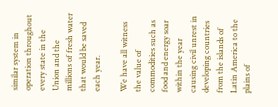similar system in operation throughout every state in the Union and the millions of fresh water that would be saved each year.

We have all witness the value of commodities such as food and energy soar within the year causing civil unrest in developing countries from the islands of Latin America to the plains of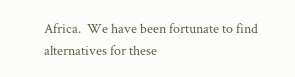Africa.  We have been fortunate to find alternatives for these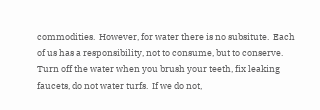commodities.  However, for water there is no subsitute.  Each of us has a responsibility, not to consume, but to conserve.   Turn off the water when you brush your teeth, fix leaking faucets, do not water turfs.  If we do not,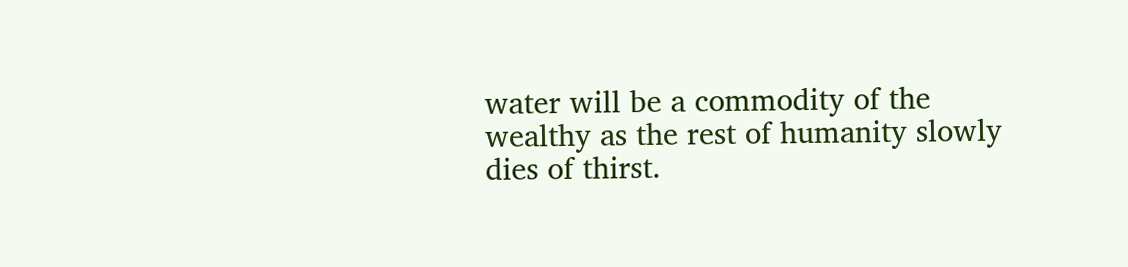water will be a commodity of the wealthy as the rest of humanity slowly dies of thirst.